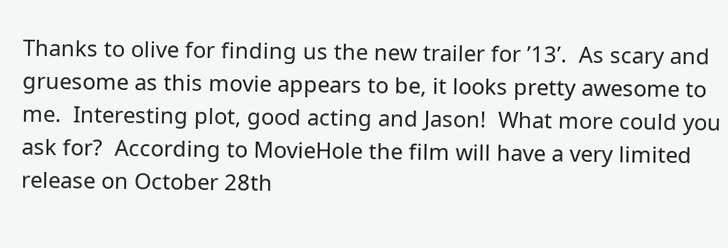Thanks to olive for finding us the new trailer for ’13’.  As scary and gruesome as this movie appears to be, it looks pretty awesome to me.  Interesting plot, good acting and Jason!  What more could you ask for?  According to MovieHole the film will have a very limited release on October 28th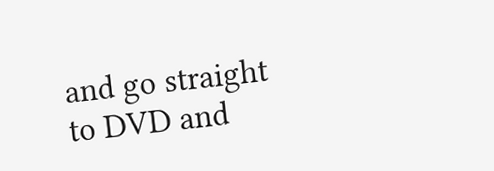and go straight to DVD and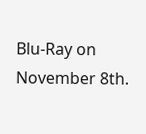Blu-Ray on November 8th.